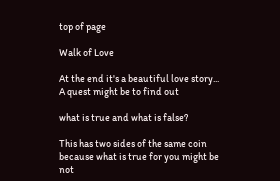top of page

Walk of Love

At the end it's a beautiful love story...
A quest might be to find out

what is true and what is false?

This has two sides of the same coin because what is true for you might be not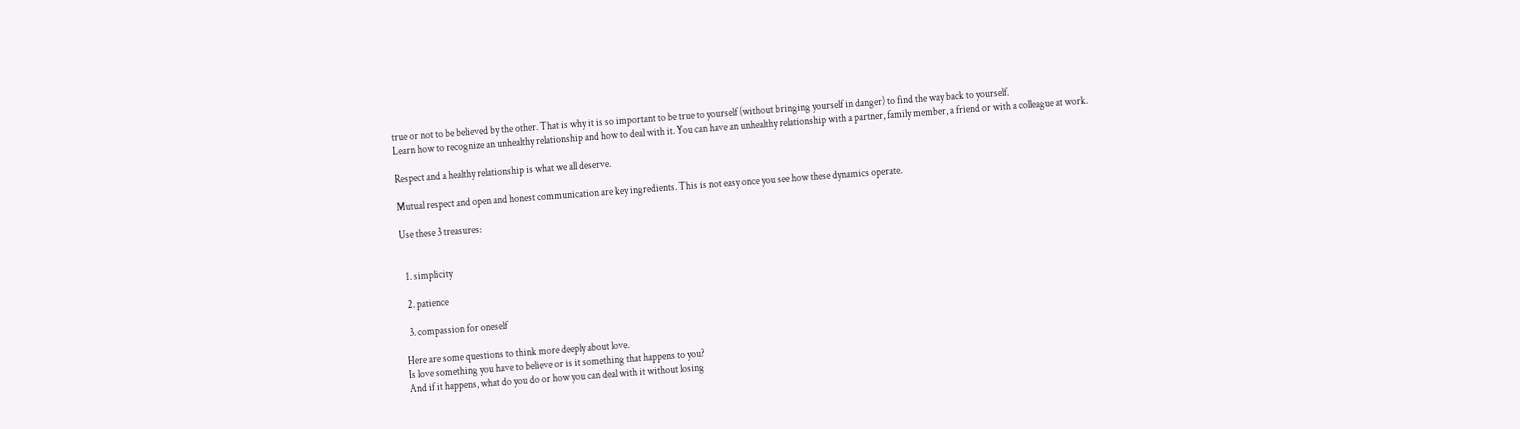true or not to be believed by the other. That is why it is so important to be true to yourself (without bringing yourself in danger) to find the way back to yourself.
Learn how to recognize an unhealthy relationship and how to deal with it. You can have an unhealthy relationship with a partner, family member, a friend or with a colleague at work.

Respect and a healthy relationship is what we all deserve.

Mutual respect and open and honest communication are key ingredients. This is not easy once you see how these dynamics operate.

Use these 3 treasures:


  1. simplicity

  2. patience

  3. compassion for oneself

Here are some questions to think more deeply about love.
Is love something you have to believe or is it something that happens to you?
And if it happens, what do you do or how you can deal with it without losing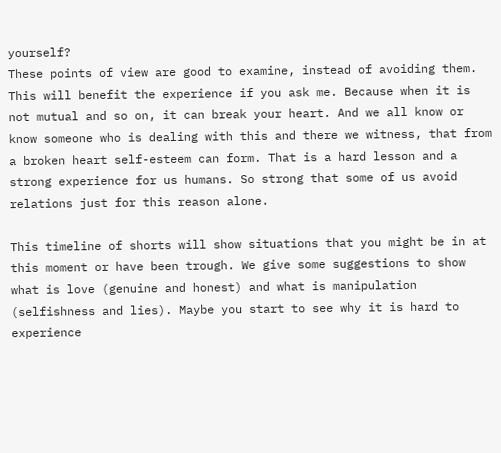yourself?
These points of view are good to examine, instead of avoiding them. This will benefit the experience if you ask me. Because when it is not mutual and so on, it can break your heart. And we all know or know someone who is dealing with this and there we witness, that from a broken heart self-esteem can form. That is a hard lesson and a strong experience for us humans. So strong that some of us avoid relations just for this reason alone.

This timeline of shorts will show situations that you might be in at this moment or have been trough. We give some suggestions to show what is love (genuine and honest) and what is manipulation (selfishness and lies). Maybe you start to see why it is hard to experience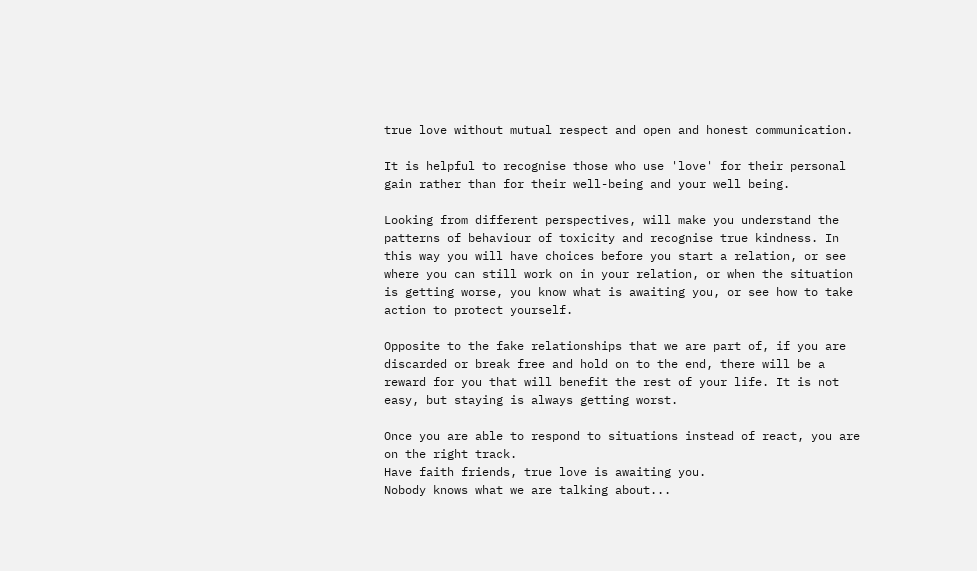true love without mutual respect and open and honest communication.

It is helpful to recognise those who use 'love' for their personal gain rather than for their well-being and your well being.

Looking from different perspectives, will make you understand the patterns of behaviour of toxicity and recognise true kindness. In this way you will have choices before you start a relation, or see where you can still work on in your relation, or when the situation is getting worse, you know what is awaiting you, or see how to take action to protect yourself.

Opposite to the fake relationships that we are part of, if you are discarded or break free and hold on to the end, there will be a reward for you that will benefit the rest of your life. It is not easy, but staying is always getting worst.

Once you are able to respond to situations instead of react, you are on the right track.
Have faith friends, true love is awaiting you.
Nobody knows what we are talking about...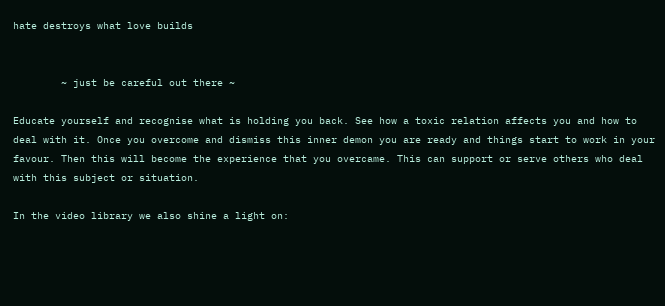hate destroys what love builds


        ~ just be careful out there ~

Educate yourself and recognise what is holding you back. See how a toxic relation affects you and how to deal with it. Once you overcome and dismiss this inner demon you are ready and things start to work in your favour. Then this will become the experience that you overcame. This can support or serve others who deal with this subject or situation.

In the video library we also shine a light on: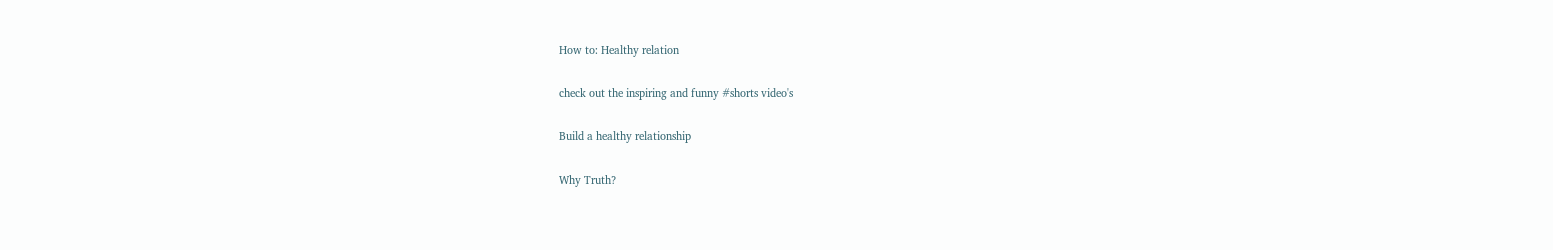How to: Healthy relation

check out the inspiring and funny #shorts video's

Build a healthy relationship

Why Truth?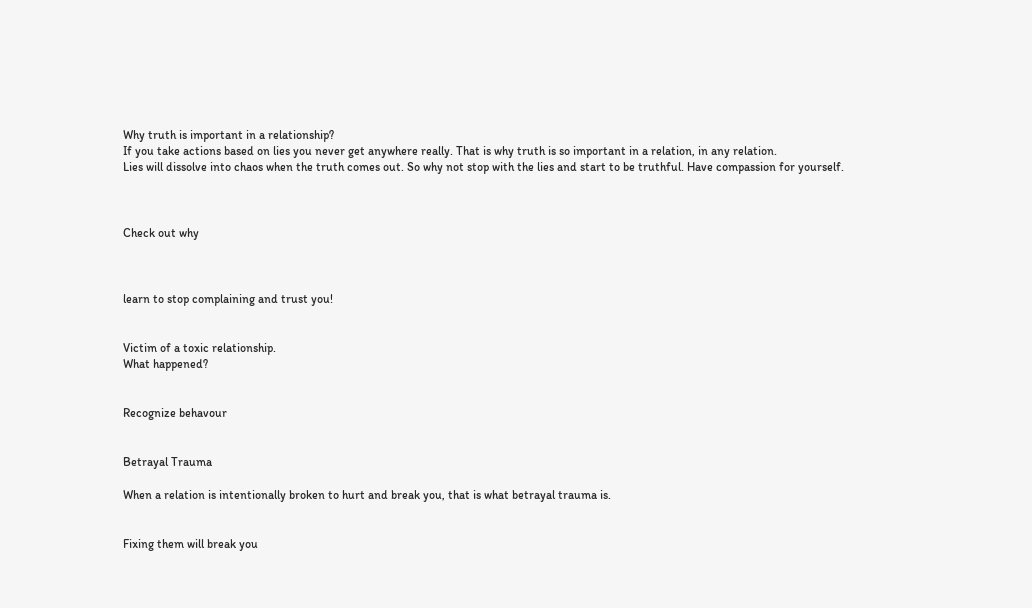Why truth is important in a relationship?
If you take actions based on lies you never get anywhere really. That is why truth is so important in a relation, in any relation.
Lies will dissolve into chaos when the truth comes out. So why not stop with the lies and start to be truthful. Have compassion for yourself.



Check out why



learn to stop complaining and trust you!


Victim of a toxic relationship.
What happened?


Recognize behavour


Betrayal Trauma

When a relation is intentionally broken to hurt and break you, that is what betrayal trauma is.


Fixing them will break you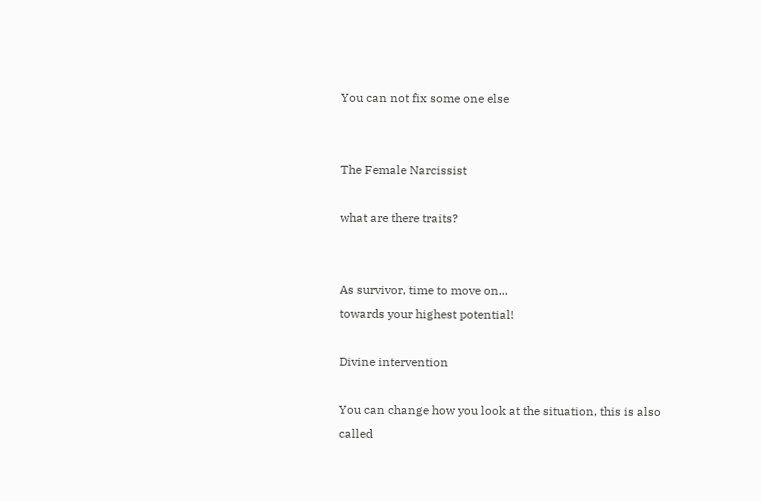You can not fix some one else


The Female Narcissist

what are there traits?


As survivor, time to move on...
towards your highest potential!

Divine intervention

You can change how you look at the situation, this is also called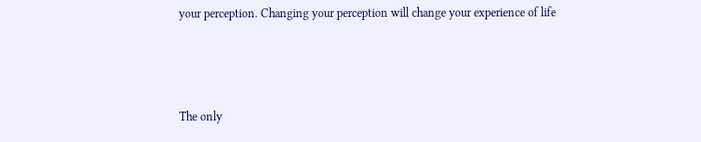your perception. Changing your perception will change your experience of life



The only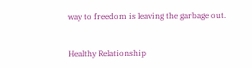way to freedom is leaving the garbage out.


Healthy Relationship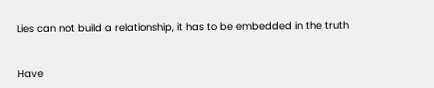Lies can not build a relationship, it has to be embedded in the truth


Have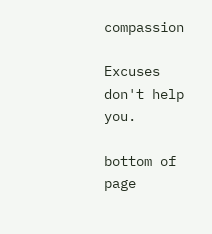compassion

Excuses don't help you.

bottom of page